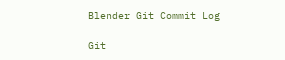Blender Git Commit Log

Git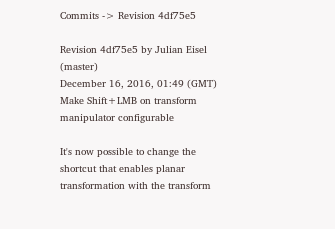Commits -> Revision 4df75e5

Revision 4df75e5 by Julian Eisel (master)
December 16, 2016, 01:49 (GMT)
Make Shift+LMB on transform manipulator configurable

It's now possible to change the shortcut that enables planar transformation with the transform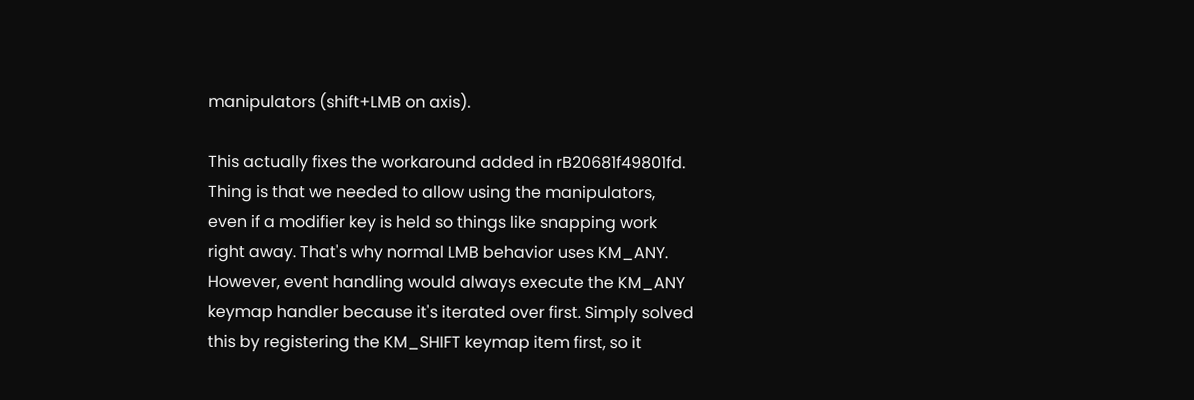manipulators (shift+LMB on axis).

This actually fixes the workaround added in rB20681f49801fd. Thing is that we needed to allow using the manipulators, even if a modifier key is held so things like snapping work right away. That's why normal LMB behavior uses KM_ANY. However, event handling would always execute the KM_ANY keymap handler because it's iterated over first. Simply solved this by registering the KM_SHIFT keymap item first, so it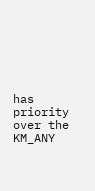has priority over the KM_ANY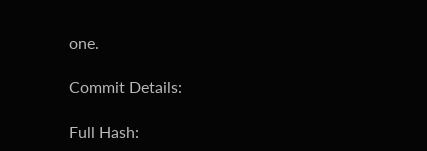one.

Commit Details:

Full Hash: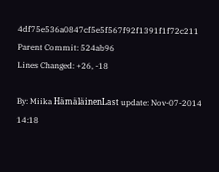4df75e536a0847cf5e5f567f92f1391f1f72c211
Parent Commit: 524ab96
Lines Changed: +26, -18

By: Miika HämäläinenLast update: Nov-07-2014 14:18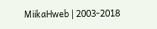MiikaHweb | 2003-2018